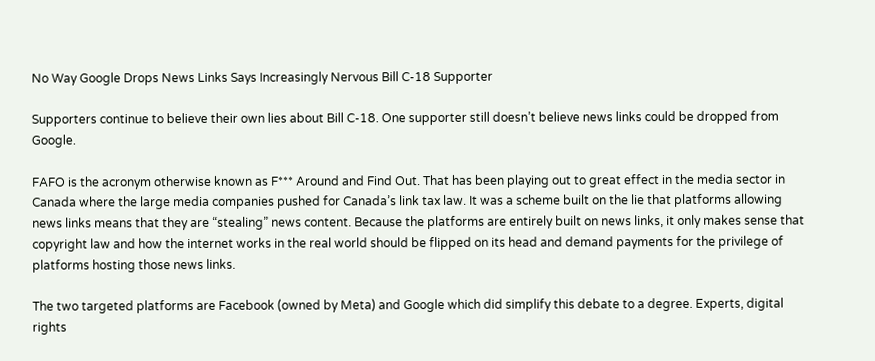No Way Google Drops News Links Says Increasingly Nervous Bill C-18 Supporter

Supporters continue to believe their own lies about Bill C-18. One supporter still doesn’t believe news links could be dropped from Google.

FAFO is the acronym otherwise known as F*** Around and Find Out. That has been playing out to great effect in the media sector in Canada where the large media companies pushed for Canada’s link tax law. It was a scheme built on the lie that platforms allowing news links means that they are “stealing” news content. Because the platforms are entirely built on news links, it only makes sense that copyright law and how the internet works in the real world should be flipped on its head and demand payments for the privilege of platforms hosting those news links.

The two targeted platforms are Facebook (owned by Meta) and Google which did simplify this debate to a degree. Experts, digital rights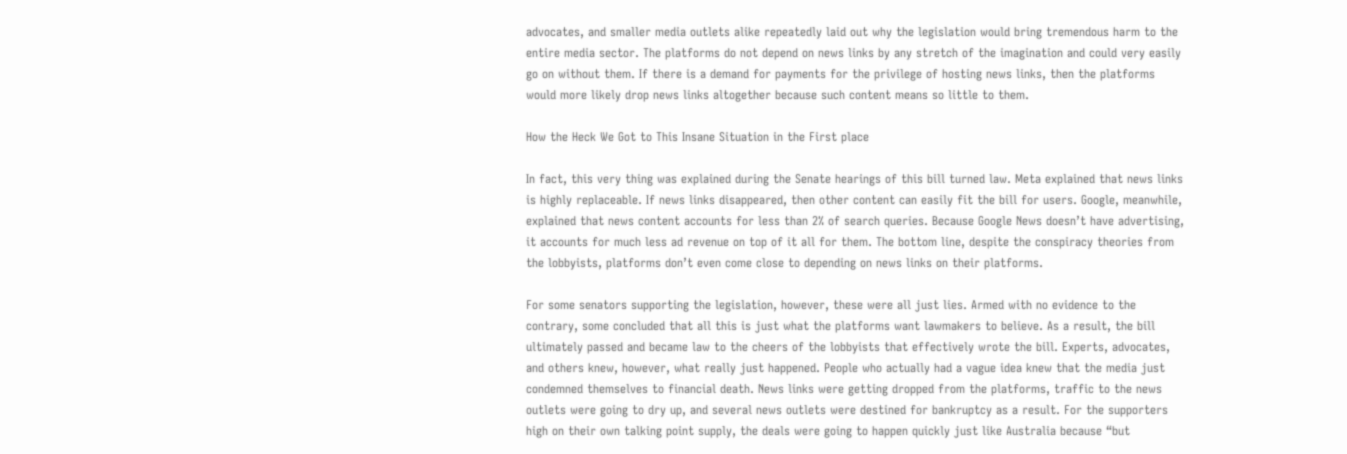advocates, and smaller media outlets alike repeatedly laid out why the legislation would bring tremendous harm to the entire media sector. The platforms do not depend on news links by any stretch of the imagination and could very easily go on without them. If there is a demand for payments for the privilege of hosting news links, then the platforms would more likely drop news links altogether because such content means so little to them.

How the Heck We Got to This Insane Situation in the First place

In fact, this very thing was explained during the Senate hearings of this bill turned law. Meta explained that news links is highly replaceable. If news links disappeared, then other content can easily fit the bill for users. Google, meanwhile, explained that news content accounts for less than 2% of search queries. Because Google News doesn’t have advertising, it accounts for much less ad revenue on top of it all for them. The bottom line, despite the conspiracy theories from the lobbyists, platforms don’t even come close to depending on news links on their platforms.

For some senators supporting the legislation, however, these were all just lies. Armed with no evidence to the contrary, some concluded that all this is just what the platforms want lawmakers to believe. As a result, the bill ultimately passed and became law to the cheers of the lobbyists that effectively wrote the bill. Experts, advocates, and others knew, however, what really just happened. People who actually had a vague idea knew that the media just condemned themselves to financial death. News links were getting dropped from the platforms, traffic to the news outlets were going to dry up, and several news outlets were destined for bankruptcy as a result. For the supporters high on their own talking point supply, the deals were going to happen quickly just like Australia because “but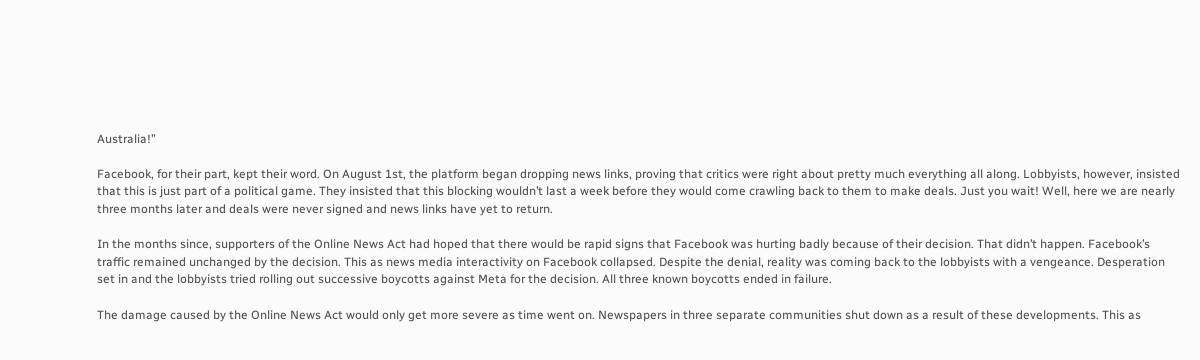Australia!”

Facebook, for their part, kept their word. On August 1st, the platform began dropping news links, proving that critics were right about pretty much everything all along. Lobbyists, however, insisted that this is just part of a political game. They insisted that this blocking wouldn’t last a week before they would come crawling back to them to make deals. Just you wait! Well, here we are nearly three months later and deals were never signed and news links have yet to return.

In the months since, supporters of the Online News Act had hoped that there would be rapid signs that Facebook was hurting badly because of their decision. That didn’t happen. Facebook’s traffic remained unchanged by the decision. This as news media interactivity on Facebook collapsed. Despite the denial, reality was coming back to the lobbyists with a vengeance. Desperation set in and the lobbyists tried rolling out successive boycotts against Meta for the decision. All three known boycotts ended in failure.

The damage caused by the Online News Act would only get more severe as time went on. Newspapers in three separate communities shut down as a result of these developments. This as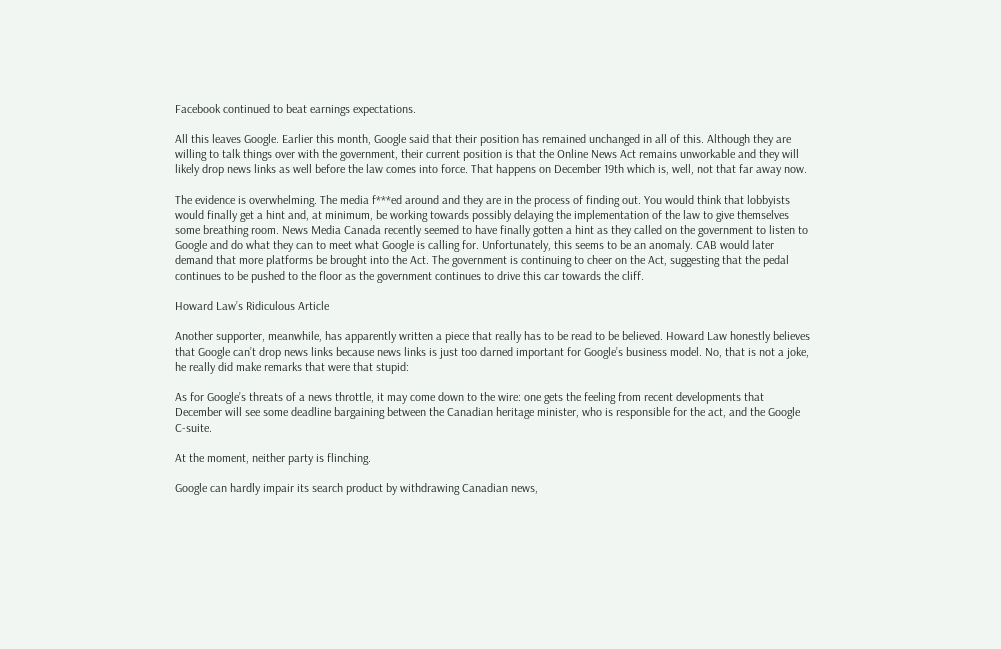Facebook continued to beat earnings expectations.

All this leaves Google. Earlier this month, Google said that their position has remained unchanged in all of this. Although they are willing to talk things over with the government, their current position is that the Online News Act remains unworkable and they will likely drop news links as well before the law comes into force. That happens on December 19th which is, well, not that far away now.

The evidence is overwhelming. The media f***ed around and they are in the process of finding out. You would think that lobbyists would finally get a hint and, at minimum, be working towards possibly delaying the implementation of the law to give themselves some breathing room. News Media Canada recently seemed to have finally gotten a hint as they called on the government to listen to Google and do what they can to meet what Google is calling for. Unfortunately, this seems to be an anomaly. CAB would later demand that more platforms be brought into the Act. The government is continuing to cheer on the Act, suggesting that the pedal continues to be pushed to the floor as the government continues to drive this car towards the cliff.

Howard Law’s Ridiculous Article

Another supporter, meanwhile, has apparently written a piece that really has to be read to be believed. Howard Law honestly believes that Google can’t drop news links because news links is just too darned important for Google’s business model. No, that is not a joke, he really did make remarks that were that stupid:

As for Google’s threats of a news throttle, it may come down to the wire: one gets the feeling from recent developments that December will see some deadline bargaining between the Canadian heritage minister, who is responsible for the act, and the Google C-suite.

At the moment, neither party is flinching.

Google can hardly impair its search product by withdrawing Canadian news,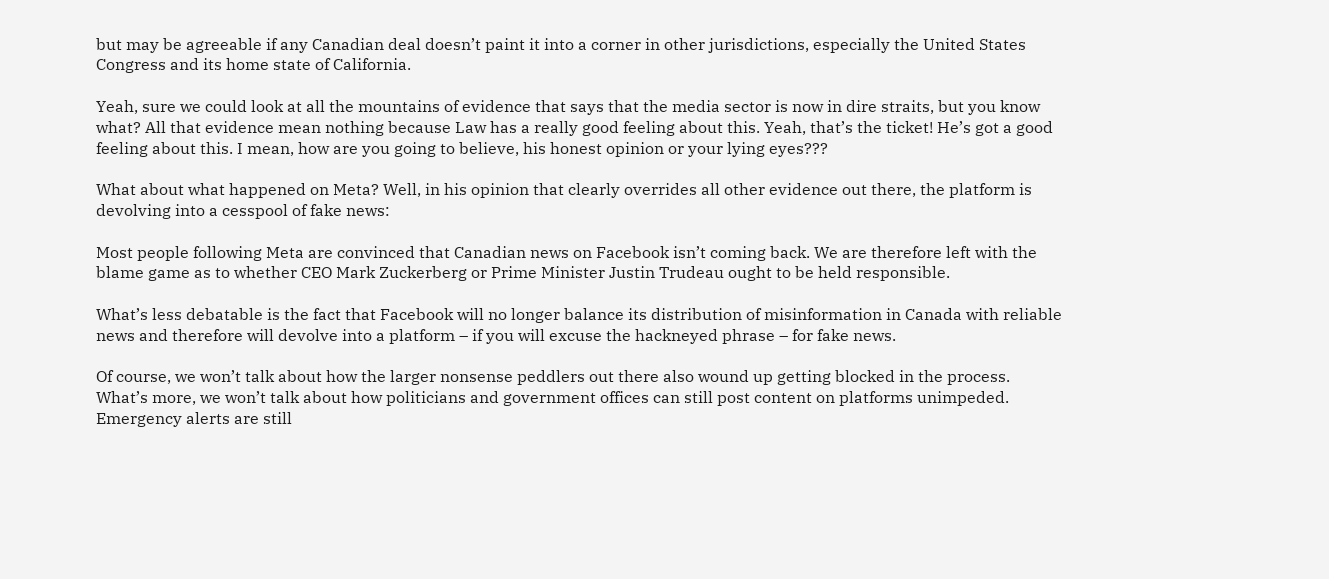but may be agreeable if any Canadian deal doesn’t paint it into a corner in other jurisdictions, especially the United States Congress and its home state of California.

Yeah, sure we could look at all the mountains of evidence that says that the media sector is now in dire straits, but you know what? All that evidence mean nothing because Law has a really good feeling about this. Yeah, that’s the ticket! He’s got a good feeling about this. I mean, how are you going to believe, his honest opinion or your lying eyes???

What about what happened on Meta? Well, in his opinion that clearly overrides all other evidence out there, the platform is devolving into a cesspool of fake news:

Most people following Meta are convinced that Canadian news on Facebook isn’t coming back. We are therefore left with the blame game as to whether CEO Mark Zuckerberg or Prime Minister Justin Trudeau ought to be held responsible.

What’s less debatable is the fact that Facebook will no longer balance its distribution of misinformation in Canada with reliable news and therefore will devolve into a platform – if you will excuse the hackneyed phrase – for fake news.

Of course, we won’t talk about how the larger nonsense peddlers out there also wound up getting blocked in the process. What’s more, we won’t talk about how politicians and government offices can still post content on platforms unimpeded. Emergency alerts are still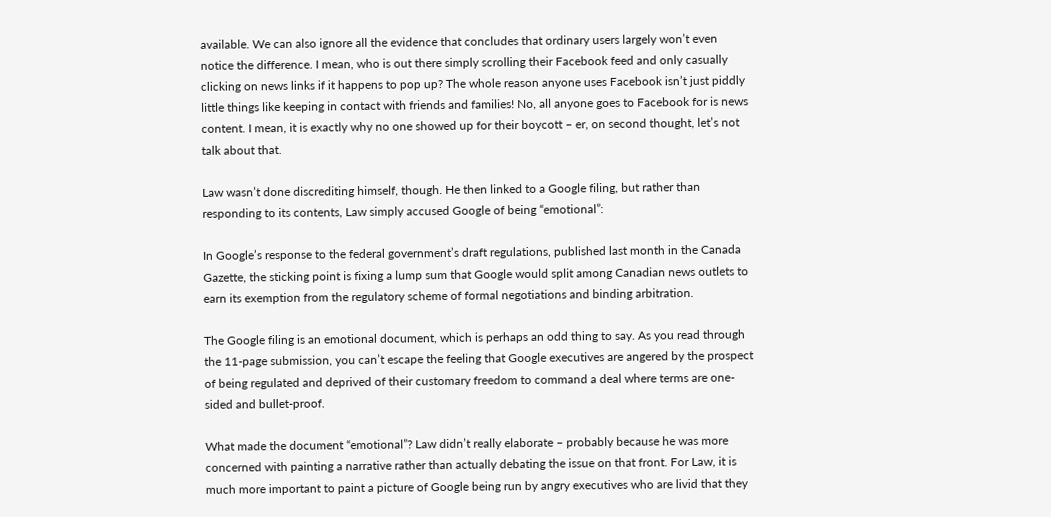available. We can also ignore all the evidence that concludes that ordinary users largely won’t even notice the difference. I mean, who is out there simply scrolling their Facebook feed and only casually clicking on news links if it happens to pop up? The whole reason anyone uses Facebook isn’t just piddly little things like keeping in contact with friends and families! No, all anyone goes to Facebook for is news content. I mean, it is exactly why no one showed up for their boycott – er, on second thought, let’s not talk about that.

Law wasn’t done discrediting himself, though. He then linked to a Google filing, but rather than responding to its contents, Law simply accused Google of being “emotional”:

In Google’s response to the federal government’s draft regulations, published last month in the Canada Gazette, the sticking point is fixing a lump sum that Google would split among Canadian news outlets to earn its exemption from the regulatory scheme of formal negotiations and binding arbitration.

The Google filing is an emotional document, which is perhaps an odd thing to say. As you read through the 11-page submission, you can’t escape the feeling that Google executives are angered by the prospect of being regulated and deprived of their customary freedom to command a deal where terms are one-sided and bullet-proof.

What made the document “emotional”? Law didn’t really elaborate – probably because he was more concerned with painting a narrative rather than actually debating the issue on that front. For Law, it is much more important to paint a picture of Google being run by angry executives who are livid that they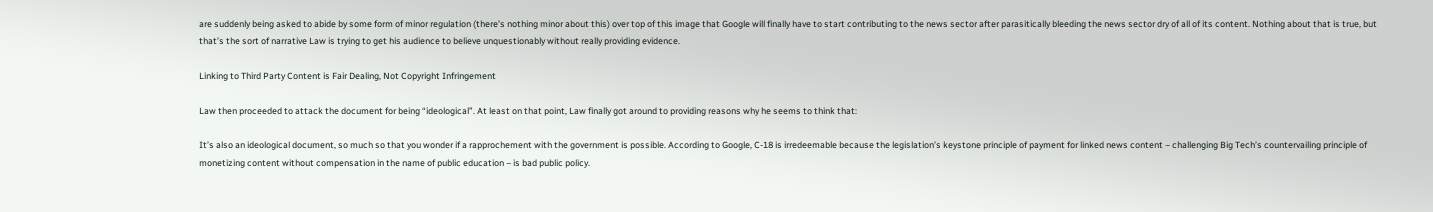are suddenly being asked to abide by some form of minor regulation (there’s nothing minor about this) over top of this image that Google will finally have to start contributing to the news sector after parasitically bleeding the news sector dry of all of its content. Nothing about that is true, but that’s the sort of narrative Law is trying to get his audience to believe unquestionably without really providing evidence.

Linking to Third Party Content is Fair Dealing, Not Copyright Infringement

Law then proceeded to attack the document for being “ideological”. At least on that point, Law finally got around to providing reasons why he seems to think that:

It’s also an ideological document, so much so that you wonder if a rapprochement with the government is possible. According to Google, C-18 is irredeemable because the legislation’s keystone principle of payment for linked news content – challenging Big Tech’s countervailing principle of monetizing content without compensation in the name of public education – is bad public policy.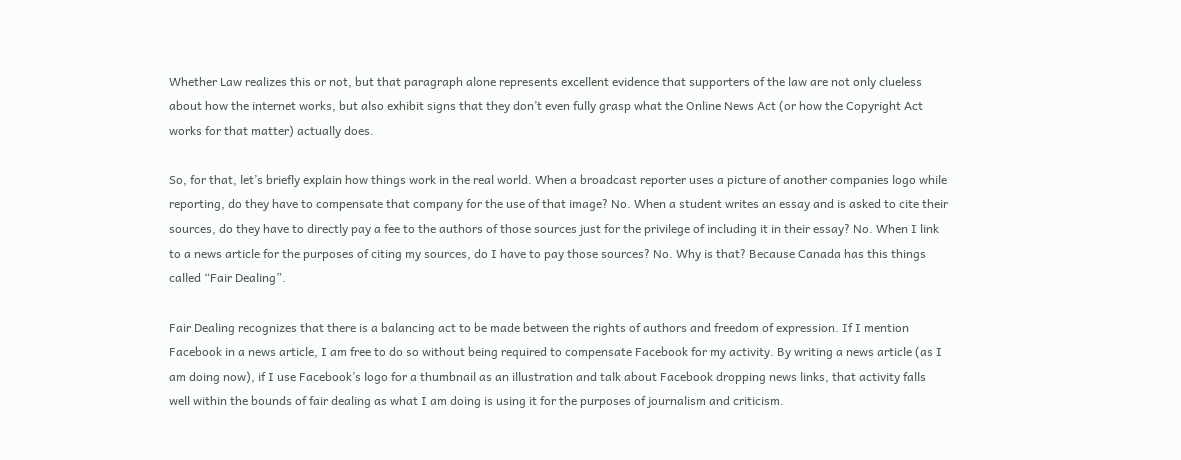Whether Law realizes this or not, but that paragraph alone represents excellent evidence that supporters of the law are not only clueless about how the internet works, but also exhibit signs that they don’t even fully grasp what the Online News Act (or how the Copyright Act works for that matter) actually does.

So, for that, let’s briefly explain how things work in the real world. When a broadcast reporter uses a picture of another companies logo while reporting, do they have to compensate that company for the use of that image? No. When a student writes an essay and is asked to cite their sources, do they have to directly pay a fee to the authors of those sources just for the privilege of including it in their essay? No. When I link to a news article for the purposes of citing my sources, do I have to pay those sources? No. Why is that? Because Canada has this things called “Fair Dealing”.

Fair Dealing recognizes that there is a balancing act to be made between the rights of authors and freedom of expression. If I mention Facebook in a news article, I am free to do so without being required to compensate Facebook for my activity. By writing a news article (as I am doing now), if I use Facebook’s logo for a thumbnail as an illustration and talk about Facebook dropping news links, that activity falls well within the bounds of fair dealing as what I am doing is using it for the purposes of journalism and criticism.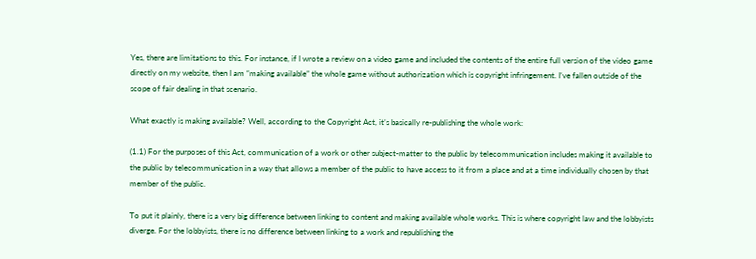Yes, there are limitations to this. For instance, if I wrote a review on a video game and included the contents of the entire full version of the video game directly on my website, then I am “making available” the whole game without authorization which is copyright infringement. I’ve fallen outside of the scope of fair dealing in that scenario.

What exactly is making available? Well, according to the Copyright Act, it’s basically re-publishing the whole work:

(1.1) For the purposes of this Act, communication of a work or other subject-matter to the public by telecommunication includes making it available to the public by telecommunication in a way that allows a member of the public to have access to it from a place and at a time individually chosen by that member of the public.

To put it plainly, there is a very big difference between linking to content and making available whole works. This is where copyright law and the lobbyists diverge. For the lobbyists, there is no difference between linking to a work and republishing the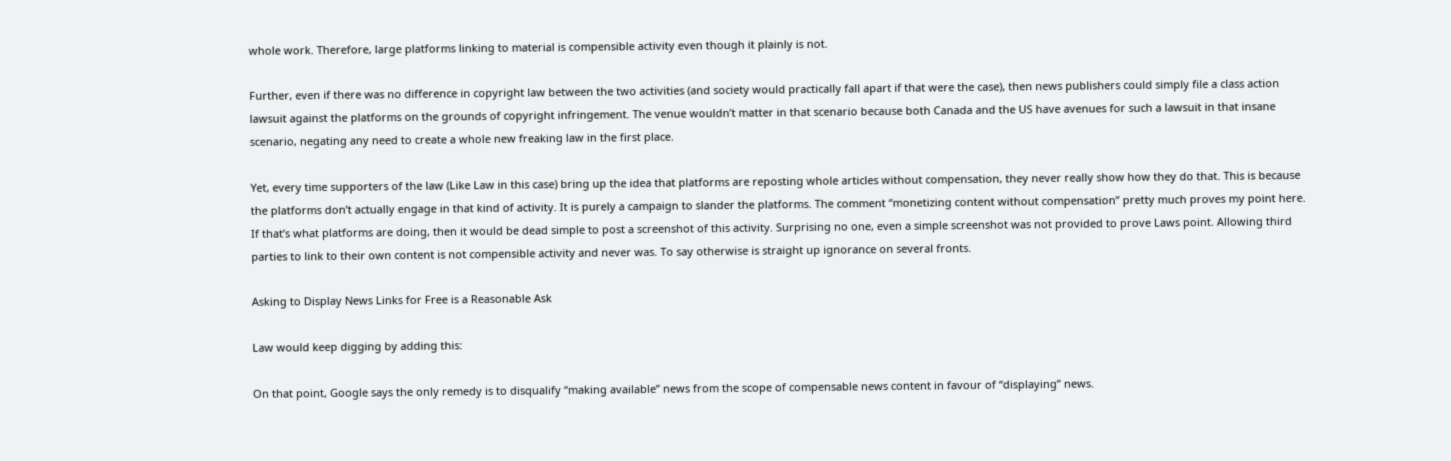whole work. Therefore, large platforms linking to material is compensible activity even though it plainly is not.

Further, even if there was no difference in copyright law between the two activities (and society would practically fall apart if that were the case), then news publishers could simply file a class action lawsuit against the platforms on the grounds of copyright infringement. The venue wouldn’t matter in that scenario because both Canada and the US have avenues for such a lawsuit in that insane scenario, negating any need to create a whole new freaking law in the first place.

Yet, every time supporters of the law (Like Law in this case) bring up the idea that platforms are reposting whole articles without compensation, they never really show how they do that. This is because the platforms don’t actually engage in that kind of activity. It is purely a campaign to slander the platforms. The comment “monetizing content without compensation” pretty much proves my point here. If that’s what platforms are doing, then it would be dead simple to post a screenshot of this activity. Surprising no one, even a simple screenshot was not provided to prove Laws point. Allowing third parties to link to their own content is not compensible activity and never was. To say otherwise is straight up ignorance on several fronts.

Asking to Display News Links for Free is a Reasonable Ask

Law would keep digging by adding this:

On that point, Google says the only remedy is to disqualify “making available” news from the scope of compensable news content in favour of “displaying” news.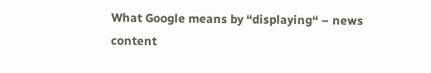What Google means by “displaying“ – news content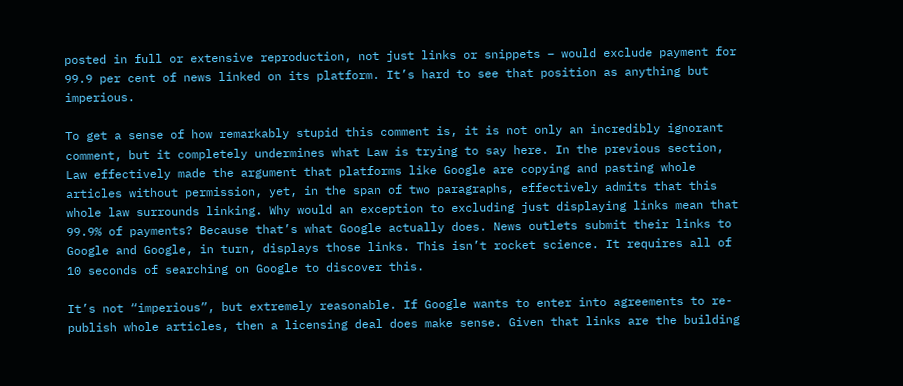posted in full or extensive reproduction, not just links or snippets – would exclude payment for 99.9 per cent of news linked on its platform. It’s hard to see that position as anything but imperious.

To get a sense of how remarkably stupid this comment is, it is not only an incredibly ignorant comment, but it completely undermines what Law is trying to say here. In the previous section, Law effectively made the argument that platforms like Google are copying and pasting whole articles without permission, yet, in the span of two paragraphs, effectively admits that this whole law surrounds linking. Why would an exception to excluding just displaying links mean that 99.9% of payments? Because that’s what Google actually does. News outlets submit their links to Google and Google, in turn, displays those links. This isn’t rocket science. It requires all of 10 seconds of searching on Google to discover this.

It’s not “imperious”, but extremely reasonable. If Google wants to enter into agreements to re-publish whole articles, then a licensing deal does make sense. Given that links are the building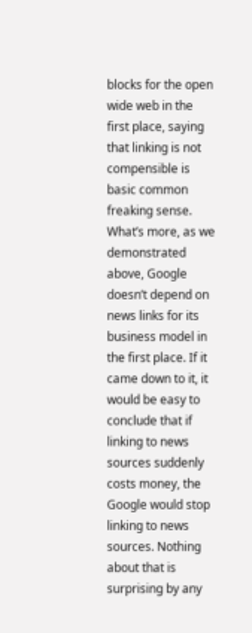blocks for the open wide web in the first place, saying that linking is not compensible is basic common freaking sense. What’s more, as we demonstrated above, Google doesn’t depend on news links for its business model in the first place. If it came down to it, it would be easy to conclude that if linking to news sources suddenly costs money, the Google would stop linking to news sources. Nothing about that is surprising by any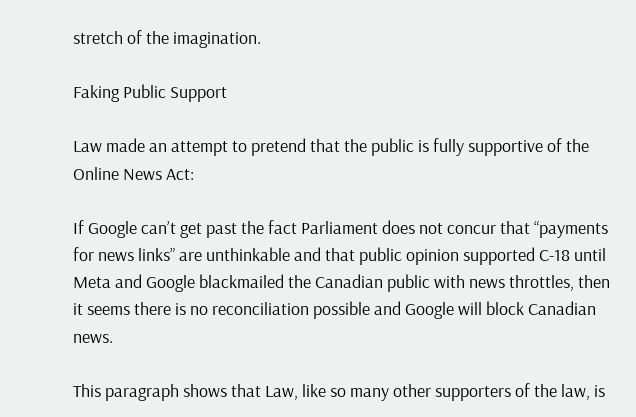stretch of the imagination.

Faking Public Support

Law made an attempt to pretend that the public is fully supportive of the Online News Act:

If Google can’t get past the fact Parliament does not concur that “payments for news links” are unthinkable and that public opinion supported C-18 until Meta and Google blackmailed the Canadian public with news throttles, then it seems there is no reconciliation possible and Google will block Canadian news.

This paragraph shows that Law, like so many other supporters of the law, is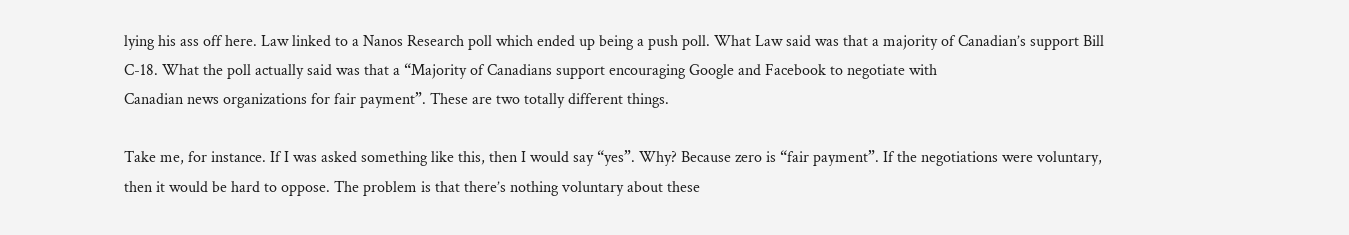lying his ass off here. Law linked to a Nanos Research poll which ended up being a push poll. What Law said was that a majority of Canadian’s support Bill C-18. What the poll actually said was that a “Majority of Canadians support encouraging Google and Facebook to negotiate with
Canadian news organizations for fair payment”. These are two totally different things.

Take me, for instance. If I was asked something like this, then I would say “yes”. Why? Because zero is “fair payment”. If the negotiations were voluntary, then it would be hard to oppose. The problem is that there’s nothing voluntary about these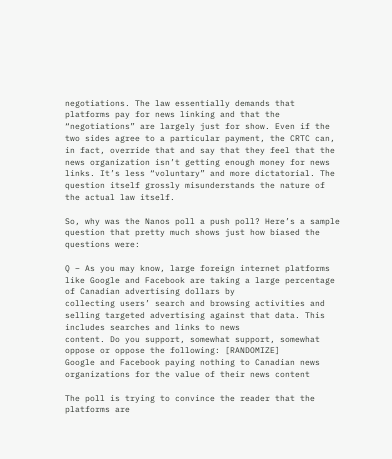negotiations. The law essentially demands that platforms pay for news linking and that the “negotiations” are largely just for show. Even if the two sides agree to a particular payment, the CRTC can, in fact, override that and say that they feel that the news organization isn’t getting enough money for news links. It’s less “voluntary” and more dictatorial. The question itself grossly misunderstands the nature of the actual law itself.

So, why was the Nanos poll a push poll? Here’s a sample question that pretty much shows just how biased the questions were:

Q – As you may know, large foreign internet platforms like Google and Facebook are taking a large percentage of Canadian advertising dollars by
collecting users’ search and browsing activities and selling targeted advertising against that data. This includes searches and links to news
content. Do you support, somewhat support, somewhat oppose or oppose the following: [RANDOMIZE]
Google and Facebook paying nothing to Canadian news organizations for the value of their news content

The poll is trying to convince the reader that the platforms are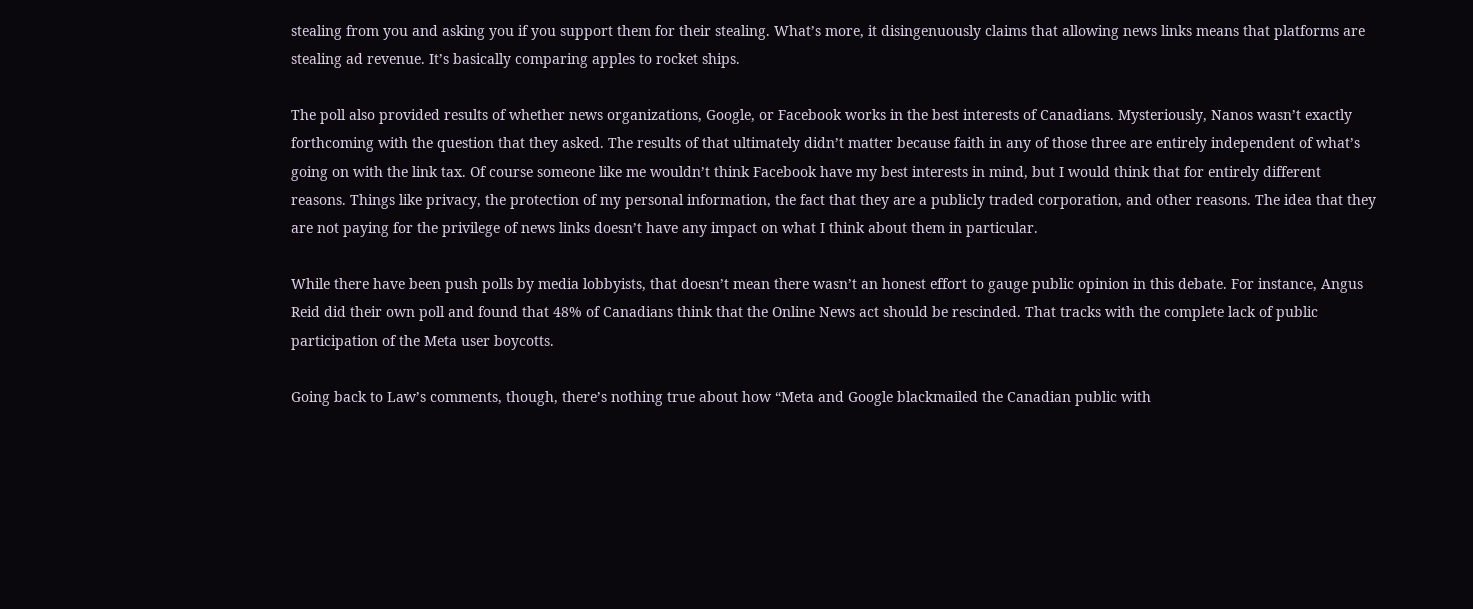stealing from you and asking you if you support them for their stealing. What’s more, it disingenuously claims that allowing news links means that platforms are stealing ad revenue. It’s basically comparing apples to rocket ships.

The poll also provided results of whether news organizations, Google, or Facebook works in the best interests of Canadians. Mysteriously, Nanos wasn’t exactly forthcoming with the question that they asked. The results of that ultimately didn’t matter because faith in any of those three are entirely independent of what’s going on with the link tax. Of course someone like me wouldn’t think Facebook have my best interests in mind, but I would think that for entirely different reasons. Things like privacy, the protection of my personal information, the fact that they are a publicly traded corporation, and other reasons. The idea that they are not paying for the privilege of news links doesn’t have any impact on what I think about them in particular.

While there have been push polls by media lobbyists, that doesn’t mean there wasn’t an honest effort to gauge public opinion in this debate. For instance, Angus Reid did their own poll and found that 48% of Canadians think that the Online News act should be rescinded. That tracks with the complete lack of public participation of the Meta user boycotts.

Going back to Law’s comments, though, there’s nothing true about how “Meta and Google blackmailed the Canadian public with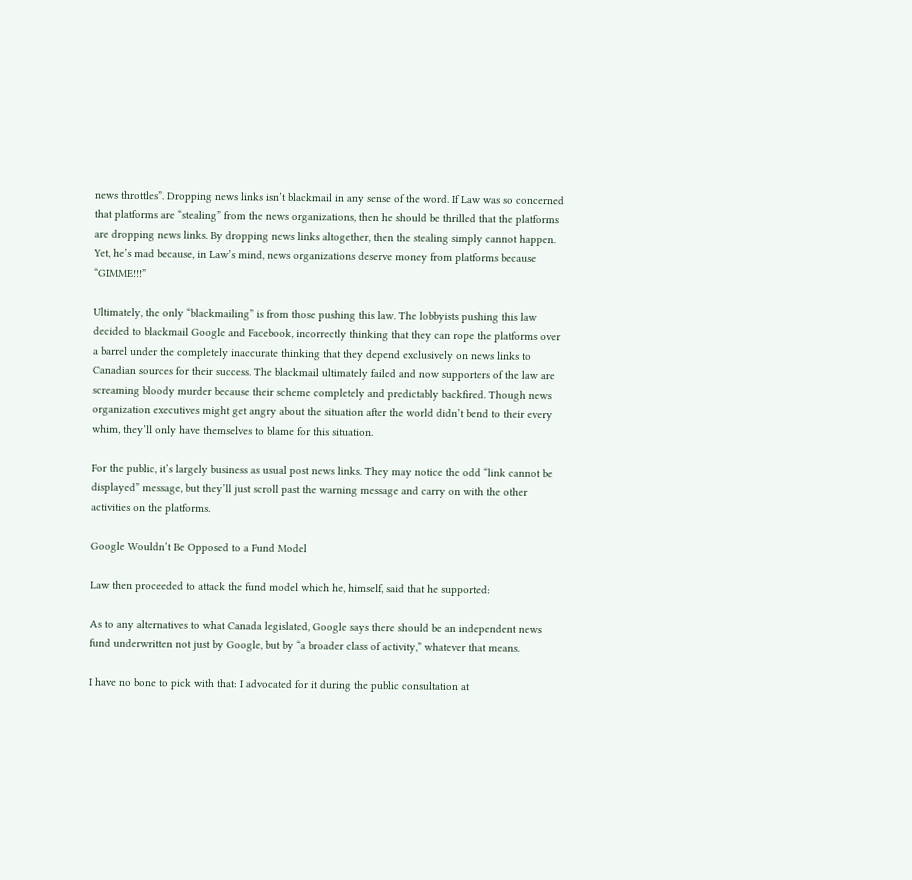news throttles”. Dropping news links isn’t blackmail in any sense of the word. If Law was so concerned that platforms are “stealing” from the news organizations, then he should be thrilled that the platforms are dropping news links. By dropping news links altogether, then the stealing simply cannot happen. Yet, he’s mad because, in Law’s mind, news organizations deserve money from platforms because “GIMME!!!”

Ultimately, the only “blackmailing” is from those pushing this law. The lobbyists pushing this law decided to blackmail Google and Facebook, incorrectly thinking that they can rope the platforms over a barrel under the completely inaccurate thinking that they depend exclusively on news links to Canadian sources for their success. The blackmail ultimately failed and now supporters of the law are screaming bloody murder because their scheme completely and predictably backfired. Though news organization executives might get angry about the situation after the world didn’t bend to their every whim, they’ll only have themselves to blame for this situation.

For the public, it’s largely business as usual post news links. They may notice the odd “link cannot be displayed” message, but they’ll just scroll past the warning message and carry on with the other activities on the platforms.

Google Wouldn’t Be Opposed to a Fund Model

Law then proceeded to attack the fund model which he, himself, said that he supported:

As to any alternatives to what Canada legislated, Google says there should be an independent news fund underwritten not just by Google, but by “a broader class of activity,” whatever that means.

I have no bone to pick with that: I advocated for it during the public consultation at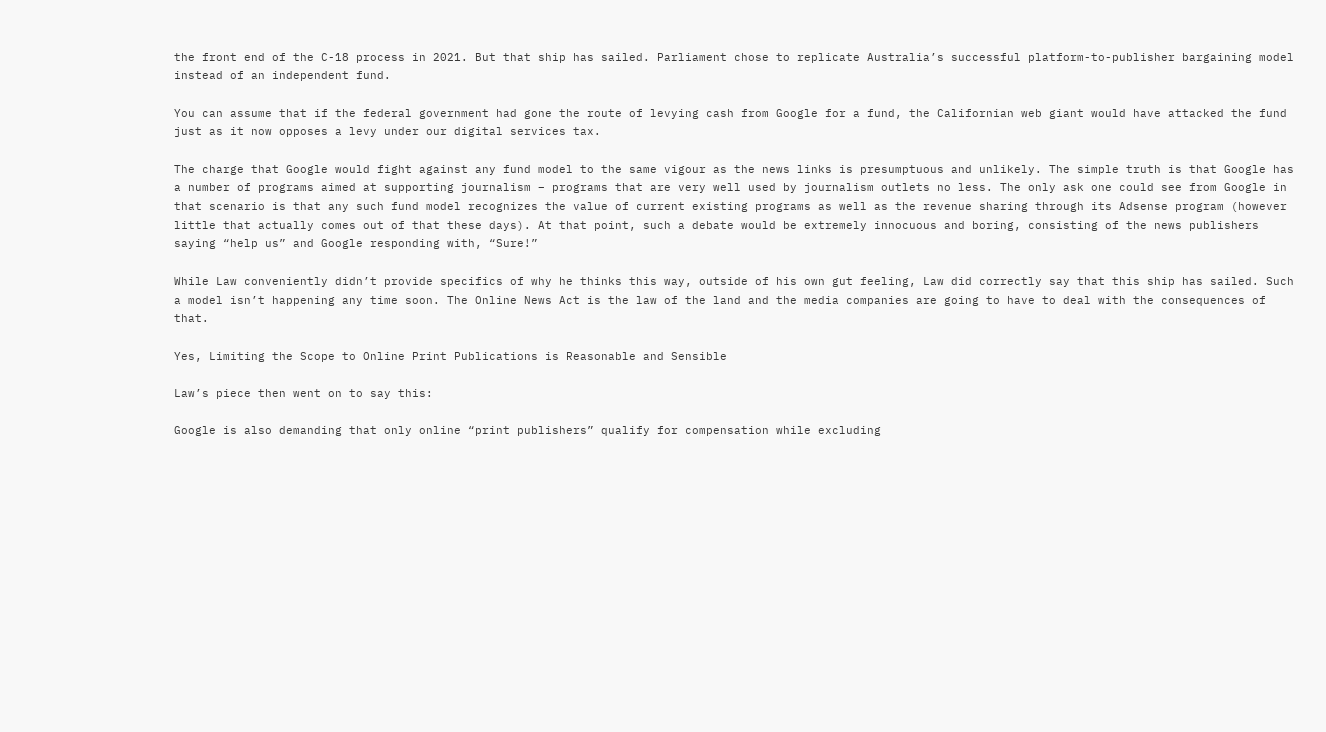the front end of the C-18 process in 2021. But that ship has sailed. Parliament chose to replicate Australia’s successful platform-to-publisher bargaining model instead of an independent fund.

You can assume that if the federal government had gone the route of levying cash from Google for a fund, the Californian web giant would have attacked the fund just as it now opposes a levy under our digital services tax.

The charge that Google would fight against any fund model to the same vigour as the news links is presumptuous and unlikely. The simple truth is that Google has a number of programs aimed at supporting journalism – programs that are very well used by journalism outlets no less. The only ask one could see from Google in that scenario is that any such fund model recognizes the value of current existing programs as well as the revenue sharing through its Adsense program (however little that actually comes out of that these days). At that point, such a debate would be extremely innocuous and boring, consisting of the news publishers saying “help us” and Google responding with, “Sure!”

While Law conveniently didn’t provide specifics of why he thinks this way, outside of his own gut feeling, Law did correctly say that this ship has sailed. Such a model isn’t happening any time soon. The Online News Act is the law of the land and the media companies are going to have to deal with the consequences of that.

Yes, Limiting the Scope to Online Print Publications is Reasonable and Sensible

Law’s piece then went on to say this:

Google is also demanding that only online “print publishers” qualify for compensation while excluding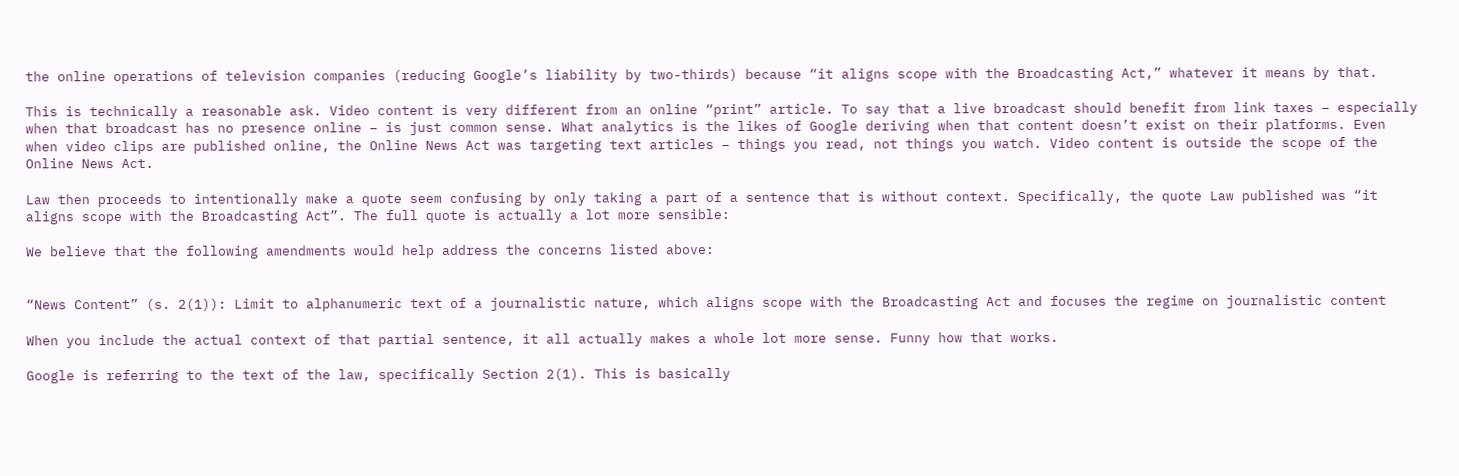the online operations of television companies (reducing Google’s liability by two-thirds) because “it aligns scope with the Broadcasting Act,” whatever it means by that.

This is technically a reasonable ask. Video content is very different from an online “print” article. To say that a live broadcast should benefit from link taxes – especially when that broadcast has no presence online – is just common sense. What analytics is the likes of Google deriving when that content doesn’t exist on their platforms. Even when video clips are published online, the Online News Act was targeting text articles – things you read, not things you watch. Video content is outside the scope of the Online News Act.

Law then proceeds to intentionally make a quote seem confusing by only taking a part of a sentence that is without context. Specifically, the quote Law published was “it aligns scope with the Broadcasting Act”. The full quote is actually a lot more sensible:

We believe that the following amendments would help address the concerns listed above:


“News Content” (s. 2(1)): Limit to alphanumeric text of a journalistic nature, which aligns scope with the Broadcasting Act and focuses the regime on journalistic content

When you include the actual context of that partial sentence, it all actually makes a whole lot more sense. Funny how that works.

Google is referring to the text of the law, specifically Section 2(1). This is basically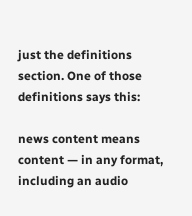just the definitions section. One of those definitions says this:

news content means content — in any format, including an audio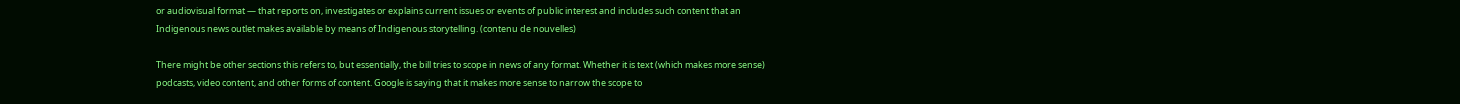or audiovisual format — that reports on, investigates or explains current issues or events of public interest and includes such content that an Indigenous news outlet makes available by means of Indigenous storytelling. (contenu de nouvelles)

There might be other sections this refers to, but essentially, the bill tries to scope in news of any format. Whether it is text (which makes more sense) podcasts, video content, and other forms of content. Google is saying that it makes more sense to narrow the scope to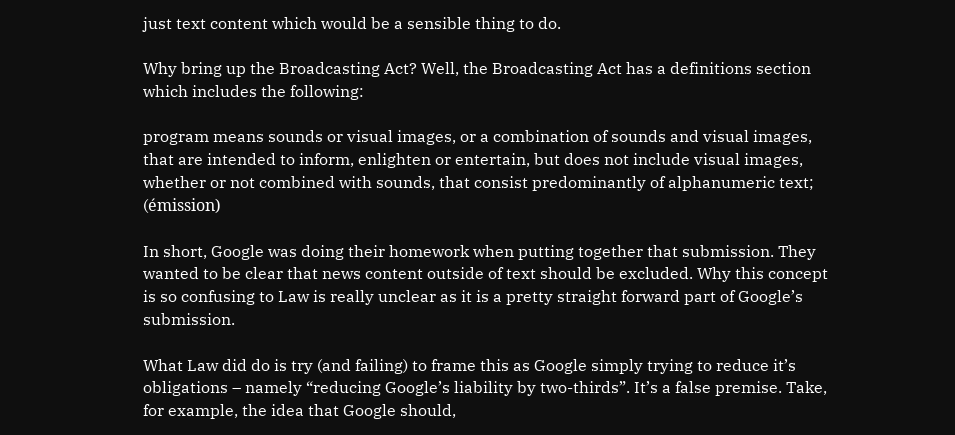just text content which would be a sensible thing to do.

Why bring up the Broadcasting Act? Well, the Broadcasting Act has a definitions section which includes the following:

program means sounds or visual images, or a combination of sounds and visual images, that are intended to inform, enlighten or entertain, but does not include visual images, whether or not combined with sounds, that consist predominantly of alphanumeric text; (émission)

In short, Google was doing their homework when putting together that submission. They wanted to be clear that news content outside of text should be excluded. Why this concept is so confusing to Law is really unclear as it is a pretty straight forward part of Google’s submission.

What Law did do is try (and failing) to frame this as Google simply trying to reduce it’s obligations – namely “reducing Google’s liability by two-thirds”. It’s a false premise. Take, for example, the idea that Google should,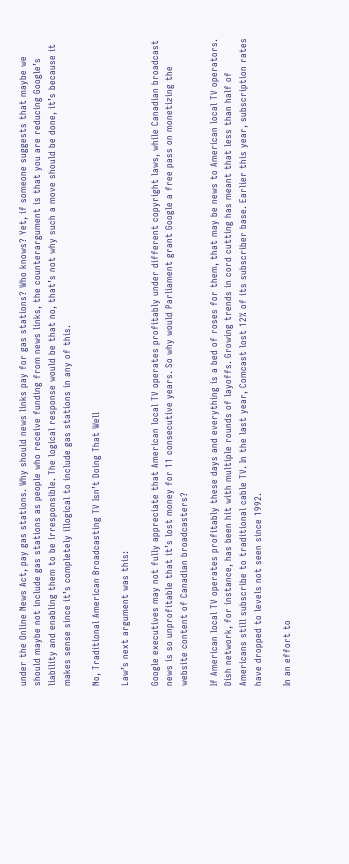under the Online News Act, pay gas stations. Why should news links pay for gas stations? Who knows? Yet, if someone suggests that maybe we should maybe not include gas stations as people who receive funding from news links, the counterargument is that you are reducing Google’s liability and enabling them to be irresponsible. The logical response would be that no, that’s not why such a move should be done, it’s because it makes sense since it’s completely illogical to include gas stations in any of this.

No, Traditional American Broadcasting TV Isn’t Doing That Well

Law’s next argument was this:

Google executives may not fully appreciate that American local TV operates profitably under different copyright laws, while Canadian broadcast news is so unprofitable that it’s lost money for 11 consecutive years. So why would Parliament grant Google a free pass on monetizing the website content of Canadian broadcasters?

If American local TV operates profitably these days and everything is a bed of roses for them, that may be news to American local TV operators. Dish network, for instance, has been hit with multiple rounds of layoffs. Growing trends in cord cutting has meant that less than half of Americans still subscribe to traditional cable TV. In the last year, Comcast lost 12% of its subscriber base. Earlier this year, subscription rates have dropped to levels not seen since 1992.

In an effort to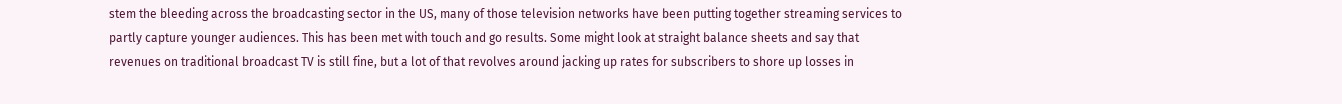stem the bleeding across the broadcasting sector in the US, many of those television networks have been putting together streaming services to partly capture younger audiences. This has been met with touch and go results. Some might look at straight balance sheets and say that revenues on traditional broadcast TV is still fine, but a lot of that revolves around jacking up rates for subscribers to shore up losses in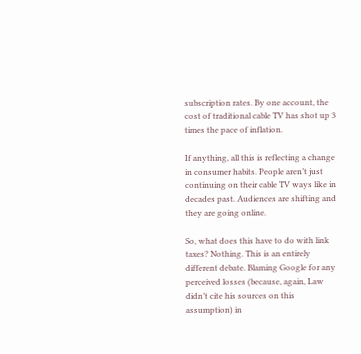subscription rates. By one account, the cost of traditional cable TV has shot up 3 times the pace of inflation.

If anything, all this is reflecting a change in consumer habits. People aren’t just continuing on their cable TV ways like in decades past. Audiences are shifting and they are going online.

So, what does this have to do with link taxes? Nothing. This is an entirely different debate. Blaming Google for any perceived losses (because, again, Law didn’t cite his sources on this assumption) in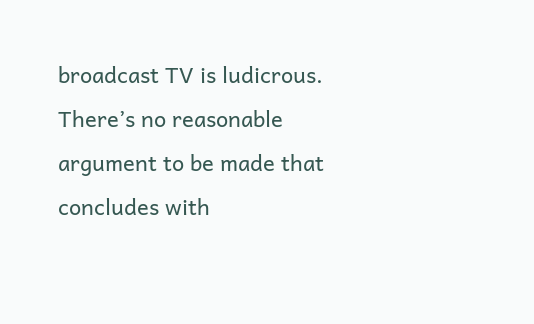broadcast TV is ludicrous. There’s no reasonable argument to be made that concludes with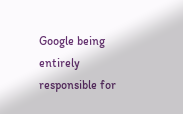Google being entirely responsible for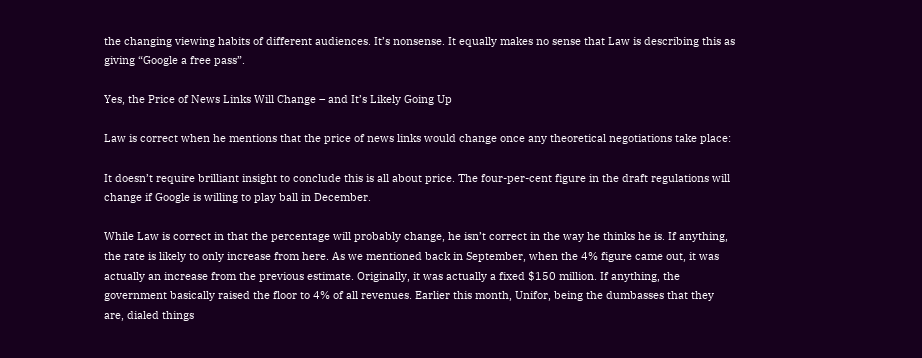the changing viewing habits of different audiences. It’s nonsense. It equally makes no sense that Law is describing this as giving “Google a free pass”.

Yes, the Price of News Links Will Change – and It’s Likely Going Up

Law is correct when he mentions that the price of news links would change once any theoretical negotiations take place:

It doesn’t require brilliant insight to conclude this is all about price. The four-per-cent figure in the draft regulations will change if Google is willing to play ball in December.

While Law is correct in that the percentage will probably change, he isn’t correct in the way he thinks he is. If anything, the rate is likely to only increase from here. As we mentioned back in September, when the 4% figure came out, it was actually an increase from the previous estimate. Originally, it was actually a fixed $150 million. If anything, the government basically raised the floor to 4% of all revenues. Earlier this month, Unifor, being the dumbasses that they are, dialed things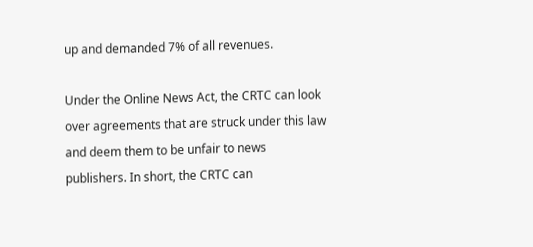up and demanded 7% of all revenues.

Under the Online News Act, the CRTC can look over agreements that are struck under this law and deem them to be unfair to news publishers. In short, the CRTC can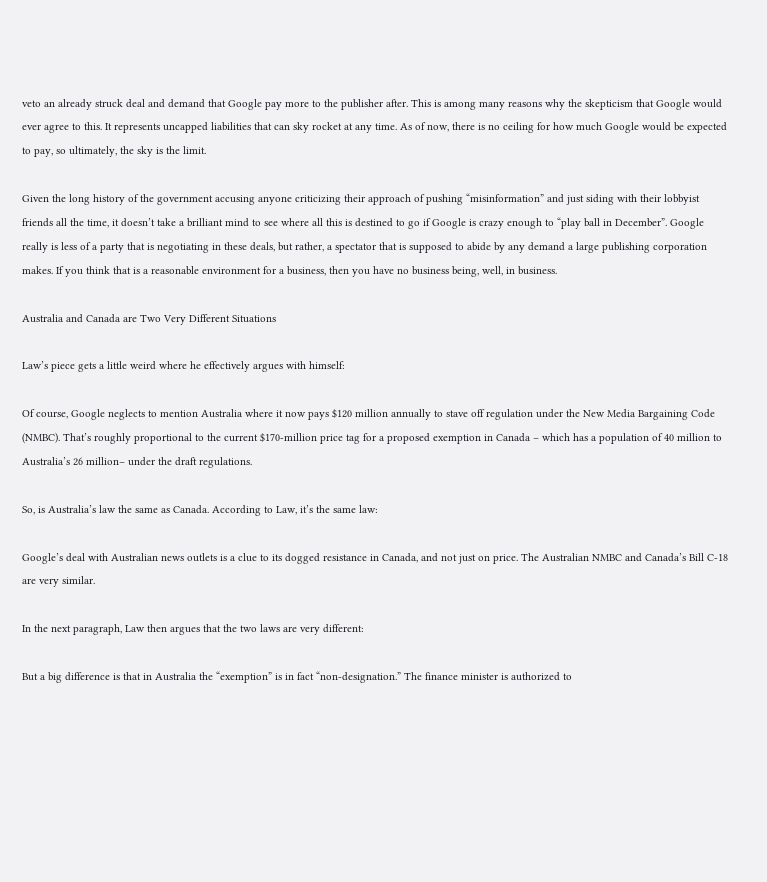veto an already struck deal and demand that Google pay more to the publisher after. This is among many reasons why the skepticism that Google would ever agree to this. It represents uncapped liabilities that can sky rocket at any time. As of now, there is no ceiling for how much Google would be expected to pay, so ultimately, the sky is the limit.

Given the long history of the government accusing anyone criticizing their approach of pushing “misinformation” and just siding with their lobbyist friends all the time, it doesn’t take a brilliant mind to see where all this is destined to go if Google is crazy enough to “play ball in December”. Google really is less of a party that is negotiating in these deals, but rather, a spectator that is supposed to abide by any demand a large publishing corporation makes. If you think that is a reasonable environment for a business, then you have no business being, well, in business.

Australia and Canada are Two Very Different Situations

Law’s piece gets a little weird where he effectively argues with himself:

Of course, Google neglects to mention Australia where it now pays $120 million annually to stave off regulation under the New Media Bargaining Code (NMBC). That’s roughly proportional to the current $170-million price tag for a proposed exemption in Canada – which has a population of 40 million to Australia’s 26 million– under the draft regulations.

So, is Australia’s law the same as Canada. According to Law, it’s the same law:

Google’s deal with Australian news outlets is a clue to its dogged resistance in Canada, and not just on price. The Australian NMBC and Canada’s Bill C-18 are very similar.

In the next paragraph, Law then argues that the two laws are very different:

But a big difference is that in Australia the “exemption” is in fact “non-designation.” The finance minister is authorized to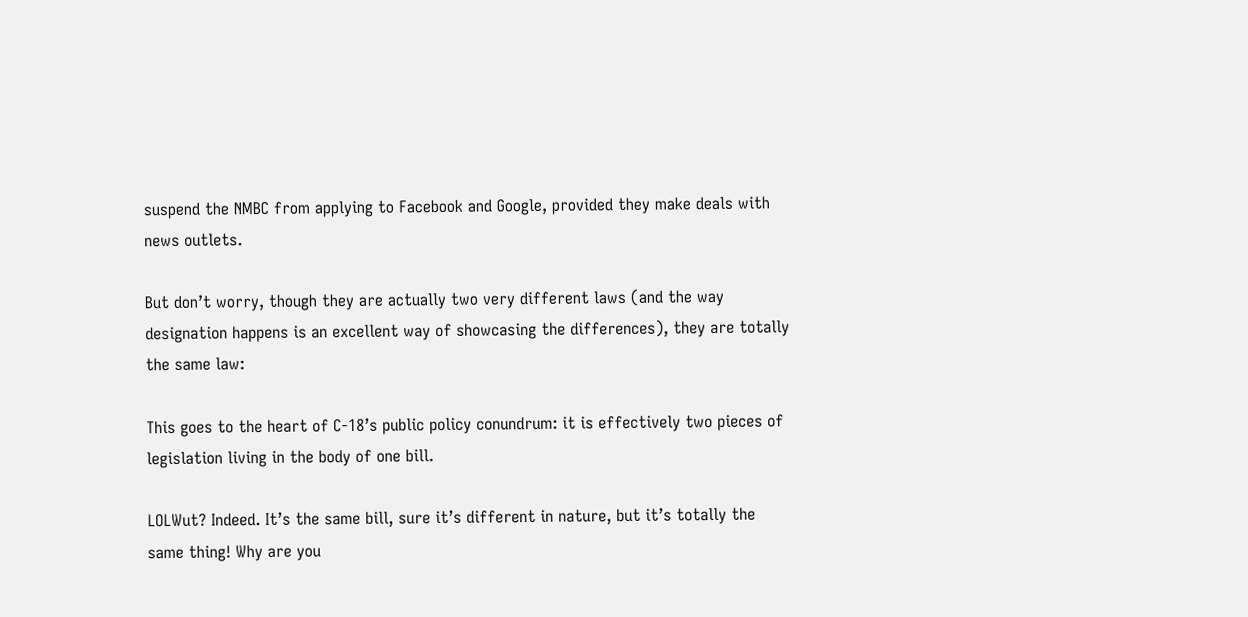suspend the NMBC from applying to Facebook and Google, provided they make deals with news outlets.

But don’t worry, though they are actually two very different laws (and the way designation happens is an excellent way of showcasing the differences), they are totally the same law:

This goes to the heart of C-18’s public policy conundrum: it is effectively two pieces of legislation living in the body of one bill.

LOLWut? Indeed. It’s the same bill, sure it’s different in nature, but it’s totally the same thing! Why are you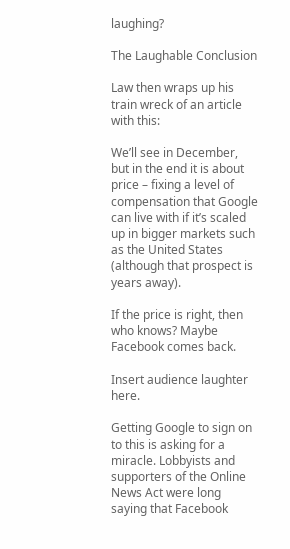laughing?

The Laughable Conclusion

Law then wraps up his train wreck of an article with this:

We’ll see in December, but in the end it is about price – fixing a level of compensation that Google can live with if it’s scaled up in bigger markets such as the United States (although that prospect is years away).

If the price is right, then who knows? Maybe Facebook comes back.

Insert audience laughter here.

Getting Google to sign on to this is asking for a miracle. Lobbyists and supporters of the Online News Act were long saying that Facebook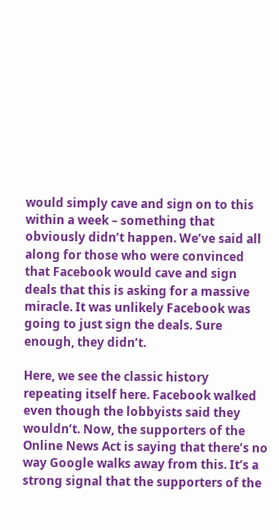would simply cave and sign on to this within a week – something that obviously didn’t happen. We’ve said all along for those who were convinced that Facebook would cave and sign deals that this is asking for a massive miracle. It was unlikely Facebook was going to just sign the deals. Sure enough, they didn’t.

Here, we see the classic history repeating itself here. Facebook walked even though the lobbyists said they wouldn’t. Now, the supporters of the Online News Act is saying that there’s no way Google walks away from this. It’s a strong signal that the supporters of the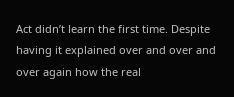Act didn’t learn the first time. Despite having it explained over and over and over again how the real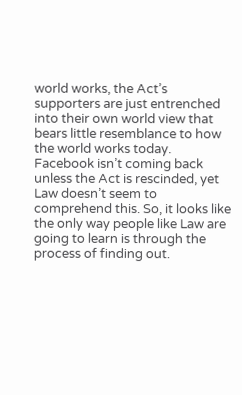world works, the Act’s supporters are just entrenched into their own world view that bears little resemblance to how the world works today. Facebook isn’t coming back unless the Act is rescinded, yet Law doesn’t seem to comprehend this. So, it looks like the only way people like Law are going to learn is through the process of finding out.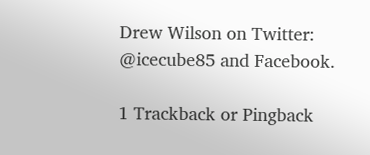Drew Wilson on Twitter: @icecube85 and Facebook.

1 Trackback or Pingback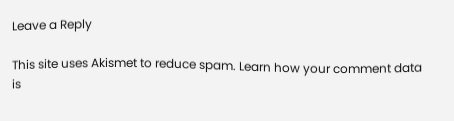Leave a Reply

This site uses Akismet to reduce spam. Learn how your comment data is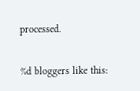processed.

%d bloggers like this: